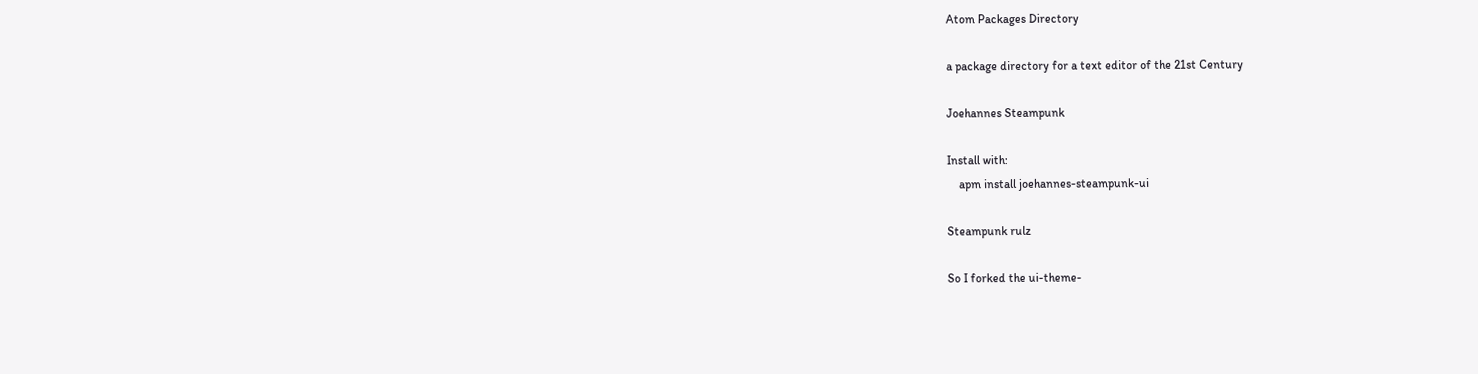Atom Packages Directory

a package directory for a text editor of the 21st Century

Joehannes Steampunk

Install with:
    apm install joehannes-steampunk-ui

Steampunk rulz

So I forked the ui-theme-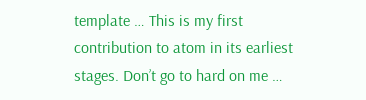template … This is my first contribution to atom in its earliest stages. Don’t go to hard on me …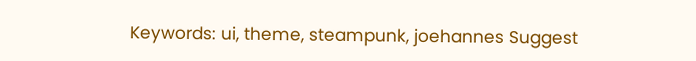Keywords: ui, theme, steampunk, joehannes Suggest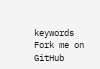keywords
Fork me on GitHub